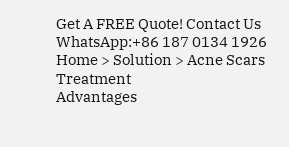Get A FREE Quote! Contact Us WhatsApp:+86 187 0134 1926
Home > Solution > Acne Scars Treatment
Advantages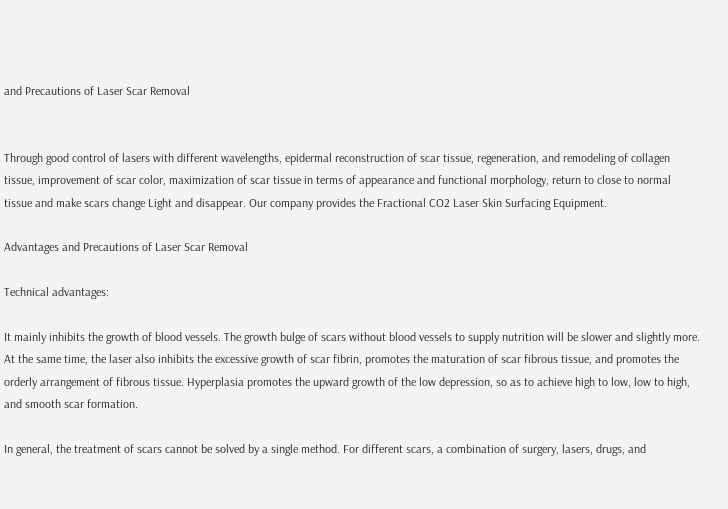and Precautions of Laser Scar Removal


Through good control of lasers with different wavelengths, epidermal reconstruction of scar tissue, regeneration, and remodeling of collagen tissue, improvement of scar color, maximization of scar tissue in terms of appearance and functional morphology, return to close to normal tissue and make scars change Light and disappear. Our company provides the Fractional CO2 Laser Skin Surfacing Equipment.

Advantages and Precautions of Laser Scar Removal

Technical advantages:

It mainly inhibits the growth of blood vessels. The growth bulge of scars without blood vessels to supply nutrition will be slower and slightly more. At the same time, the laser also inhibits the excessive growth of scar fibrin, promotes the maturation of scar fibrous tissue, and promotes the orderly arrangement of fibrous tissue. Hyperplasia promotes the upward growth of the low depression, so as to achieve high to low, low to high, and smooth scar formation.

In general, the treatment of scars cannot be solved by a single method. For different scars, a combination of surgery, lasers, drugs, and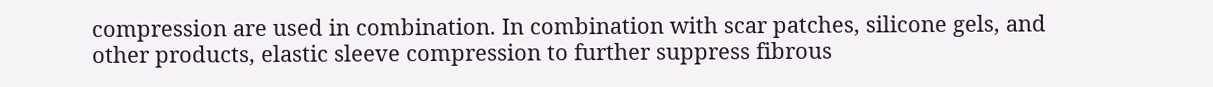compression are used in combination. In combination with scar patches, silicone gels, and other products, elastic sleeve compression to further suppress fibrous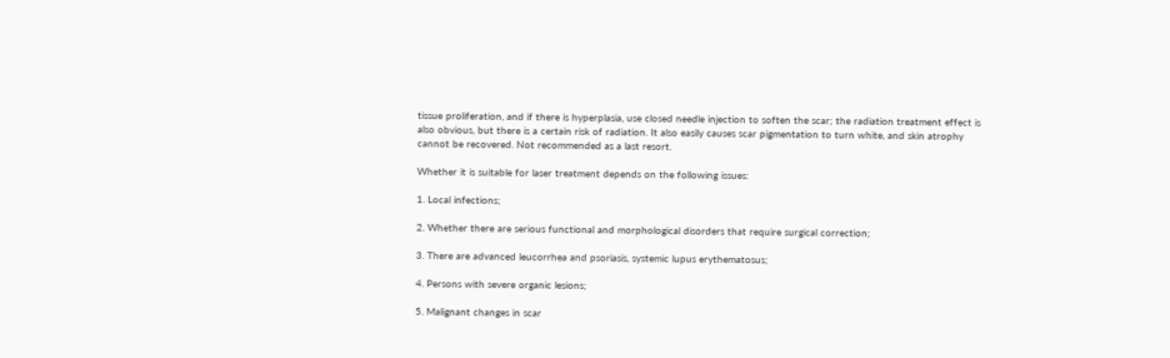tissue proliferation, and if there is hyperplasia, use closed needle injection to soften the scar; the radiation treatment effect is also obvious, but there is a certain risk of radiation. It also easily causes scar pigmentation to turn white, and skin atrophy cannot be recovered. Not recommended as a last resort.

Whether it is suitable for laser treatment depends on the following issues:

1. Local infections;

2. Whether there are serious functional and morphological disorders that require surgical correction;

3. There are advanced leucorrhea and psoriasis, systemic lupus erythematosus;

4. Persons with severe organic lesions;

5. Malignant changes in scar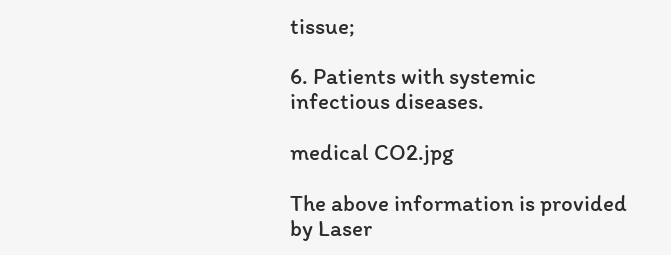tissue;

6. Patients with systemic infectious diseases.

medical CO2.jpg

The above information is provided by Laser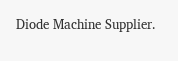Diode Machine Supplier.